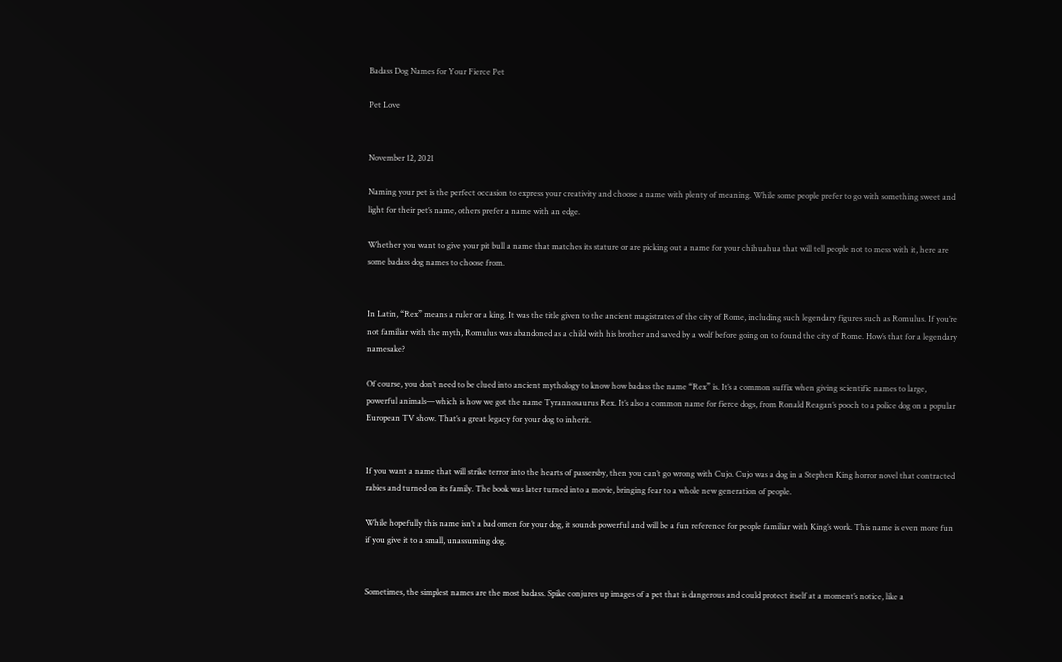Badass Dog Names for Your Fierce Pet

Pet Love


November 12, 2021

Naming your pet is the perfect occasion to express your creativity and choose a name with plenty of meaning. While some people prefer to go with something sweet and light for their pet’s name, others prefer a name with an edge.

Whether you want to give your pit bull a name that matches its stature or are picking out a name for your chihuahua that will tell people not to mess with it, here are some badass dog names to choose from.


In Latin, “Rex” means a ruler or a king. It was the title given to the ancient magistrates of the city of Rome, including such legendary figures such as Romulus. If you’re not familiar with the myth, Romulus was abandoned as a child with his brother and saved by a wolf before going on to found the city of Rome. How’s that for a legendary namesake?

Of course, you don’t need to be clued into ancient mythology to know how badass the name “Rex” is. It’s a common suffix when giving scientific names to large, powerful animals—which is how we got the name Tyrannosaurus Rex. It’s also a common name for fierce dogs, from Ronald Reagan’s pooch to a police dog on a popular European TV show. That’s a great legacy for your dog to inherit.


If you want a name that will strike terror into the hearts of passersby, then you can’t go wrong with Cujo. Cujo was a dog in a Stephen King horror novel that contracted rabies and turned on its family. The book was later turned into a movie, bringing fear to a whole new generation of people.

While hopefully this name isn’t a bad omen for your dog, it sounds powerful and will be a fun reference for people familiar with King’s work. This name is even more fun if you give it to a small, unassuming dog.


Sometimes, the simplest names are the most badass. Spike conjures up images of a pet that is dangerous and could protect itself at a moment’s notice, like a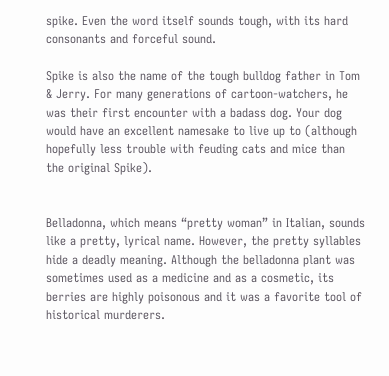spike. Even the word itself sounds tough, with its hard consonants and forceful sound.

Spike is also the name of the tough bulldog father in Tom & Jerry. For many generations of cartoon-watchers, he was their first encounter with a badass dog. Your dog would have an excellent namesake to live up to (although hopefully less trouble with feuding cats and mice than the original Spike).


Belladonna, which means “pretty woman” in Italian, sounds like a pretty, lyrical name. However, the pretty syllables hide a deadly meaning. Although the belladonna plant was sometimes used as a medicine and as a cosmetic, its berries are highly poisonous and it was a favorite tool of historical murderers.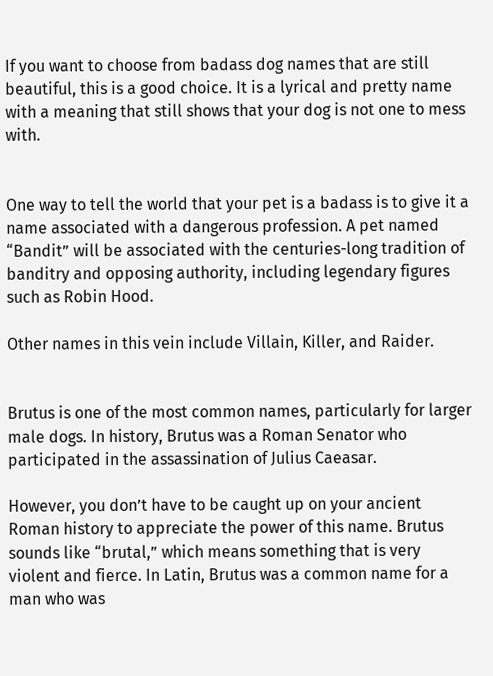If you want to choose from badass dog names that are still beautiful, this is a good choice. It is a lyrical and pretty name with a meaning that still shows that your dog is not one to mess with.


One way to tell the world that your pet is a badass is to give it a name associated with a dangerous profession. A pet named “Bandit” will be associated with the centuries-long tradition of banditry and opposing authority, including legendary figures such as Robin Hood.

Other names in this vein include Villain, Killer, and Raider.


Brutus is one of the most common names, particularly for larger male dogs. In history, Brutus was a Roman Senator who participated in the assassination of Julius Caeasar.

However, you don’t have to be caught up on your ancient Roman history to appreciate the power of this name. Brutus sounds like “brutal,” which means something that is very violent and fierce. In Latin, Brutus was a common name for a man who was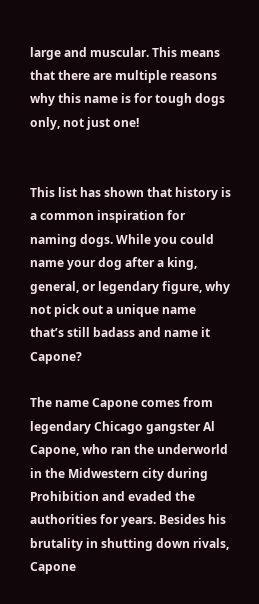large and muscular. This means that there are multiple reasons why this name is for tough dogs only, not just one!


This list has shown that history is a common inspiration for naming dogs. While you could name your dog after a king, general, or legendary figure, why not pick out a unique name that’s still badass and name it Capone?

The name Capone comes from legendary Chicago gangster Al Capone, who ran the underworld in the Midwestern city during Prohibition and evaded the authorities for years. Besides his brutality in shutting down rivals, Capone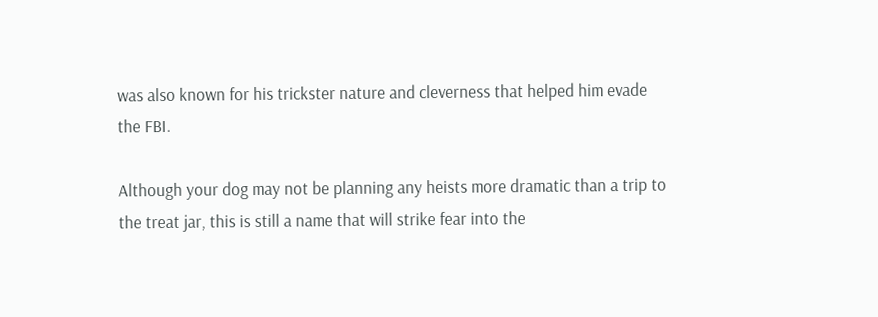was also known for his trickster nature and cleverness that helped him evade the FBI.

Although your dog may not be planning any heists more dramatic than a trip to the treat jar, this is still a name that will strike fear into the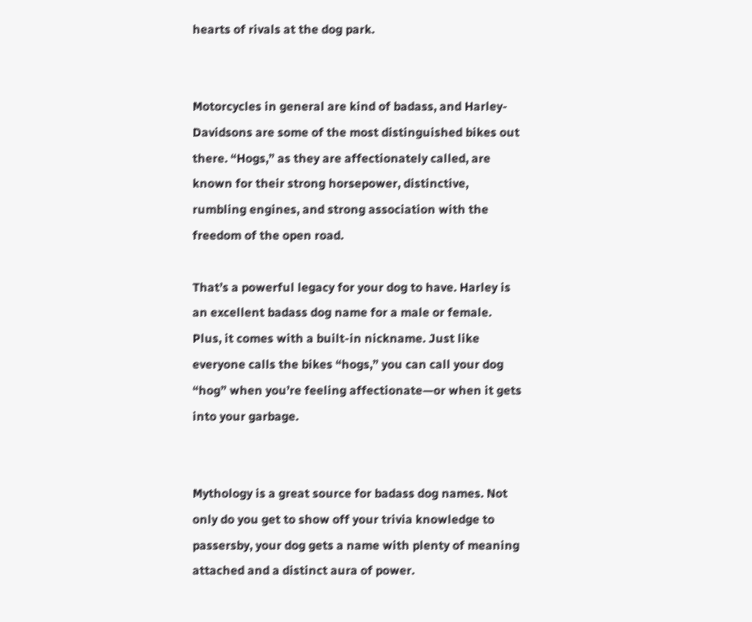hearts of rivals at the dog park.


Motorcycles in general are kind of badass, and Harley-Davidsons are some of the most distinguished bikes out there. “Hogs,” as they are affectionately called, are known for their strong horsepower, distinctive, rumbling engines, and strong association with the freedom of the open road.

That’s a powerful legacy for your dog to have. Harley is an excellent badass dog name for a male or female. Plus, it comes with a built-in nickname. Just like everyone calls the bikes “hogs,” you can call your dog “hog” when you’re feeling affectionate—or when it gets into your garbage.


Mythology is a great source for badass dog names. Not only do you get to show off your trivia knowledge to passersby, your dog gets a name with plenty of meaning attached and a distinct aura of power.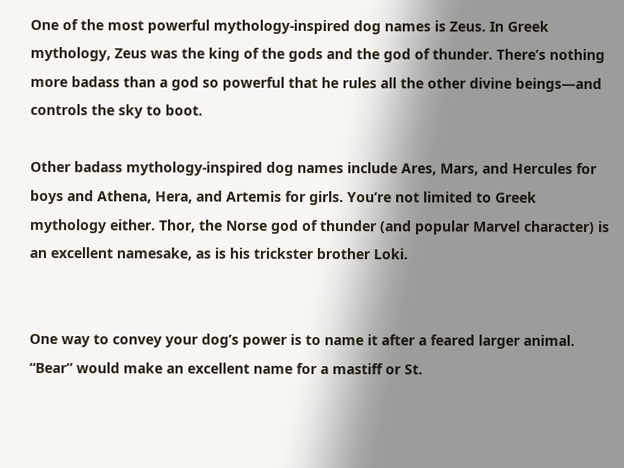One of the most powerful mythology-inspired dog names is Zeus. In Greek mythology, Zeus was the king of the gods and the god of thunder. There’s nothing more badass than a god so powerful that he rules all the other divine beings—and controls the sky to boot.

Other badass mythology-inspired dog names include Ares, Mars, and Hercules for boys and Athena, Hera, and Artemis for girls. You’re not limited to Greek mythology either. Thor, the Norse god of thunder (and popular Marvel character) is an excellent namesake, as is his trickster brother Loki.


One way to convey your dog’s power is to name it after a feared larger animal. “Bear” would make an excellent name for a mastiff or St.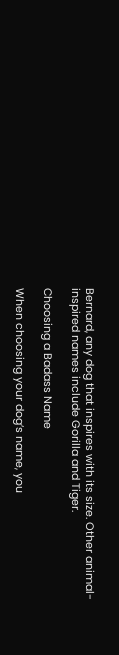Bernard, any dog that inspires with its size. Other animal-inspired names include Gorilla and Tiger.

Choosing a Badass Name

When choosing your dog’s name, you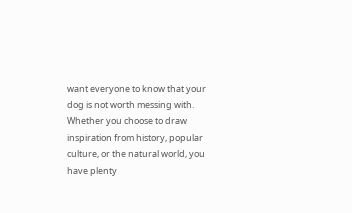want everyone to know that your dog is not worth messing with. Whether you choose to draw inspiration from history, popular culture, or the natural world, you have plenty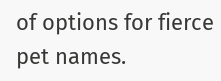of options for fierce pet names.